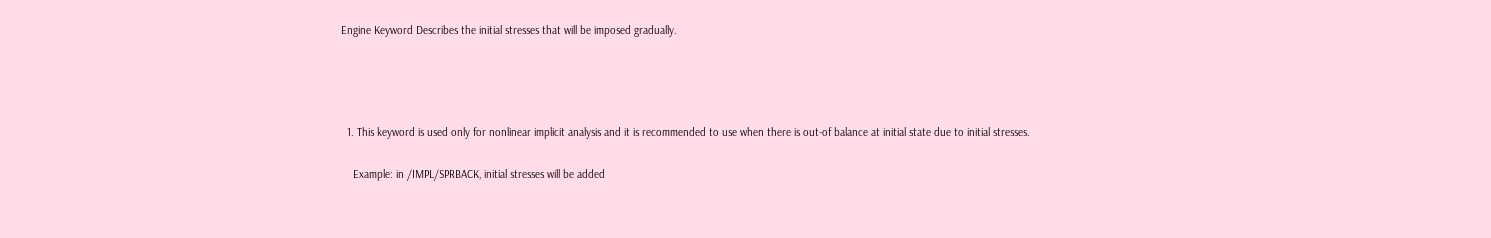Engine Keyword Describes the initial stresses that will be imposed gradually.




  1. This keyword is used only for nonlinear implicit analysis and it is recommended to use when there is out-of balance at initial state due to initial stresses.

    Example: in /IMPL/SPRBACK, initial stresses will be added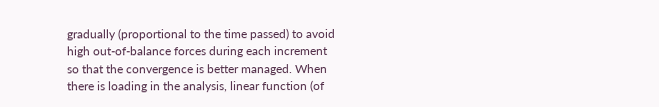gradually (proportional to the time passed) to avoid high out-of-balance forces during each increment so that the convergence is better managed. When there is loading in the analysis, linear function (of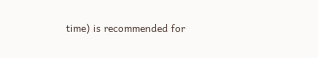time) is recommended for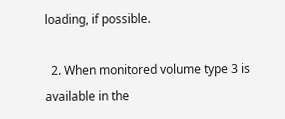loading, if possible.

  2. When monitored volume type 3 is available in the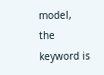model, the keyword is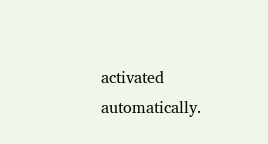activated automatically.